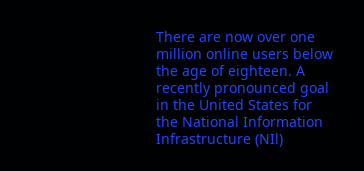There are now over one million online users below the age of eighteen. A recently pronounced goal in the United States for the National Information Infrastructure (NIl)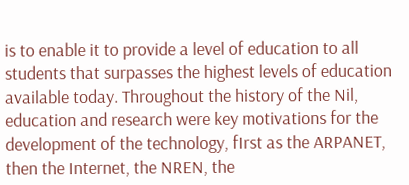is to enable it to provide a level of education to all students that surpasses the highest levels of education available today. Throughout the history of the Nil, education and research were key motivations for the development of the technology, fIrst as the ARPANET, then the Internet, the NREN, the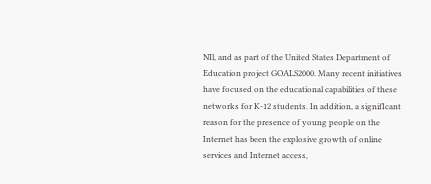NIl, and as part of the United States Department of Education project GOALS2000. Many recent initiatives have focused on the educational capabilities of these networks for K-12 students. In addition, a signifIcant reason for the presence of young people on the Internet has been the explosive growth of online services and Internet access,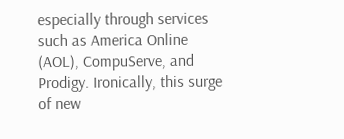especially through services such as America Online (AOL), CompuServe, and Prodigy. Ironically, this surge of new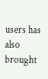users has also brought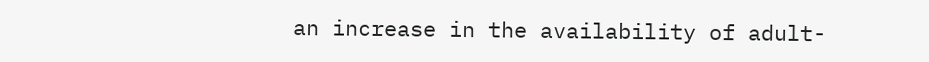an increase in the availability of adult-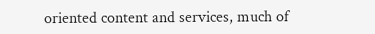oriented content and services, much of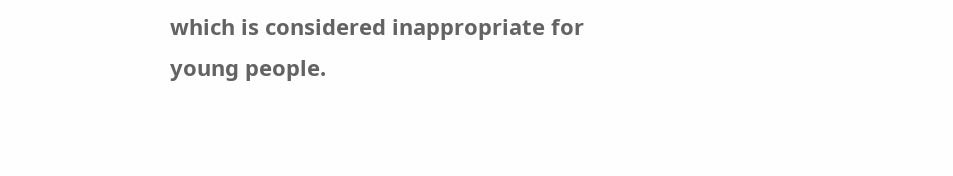which is considered inappropriate for young people.